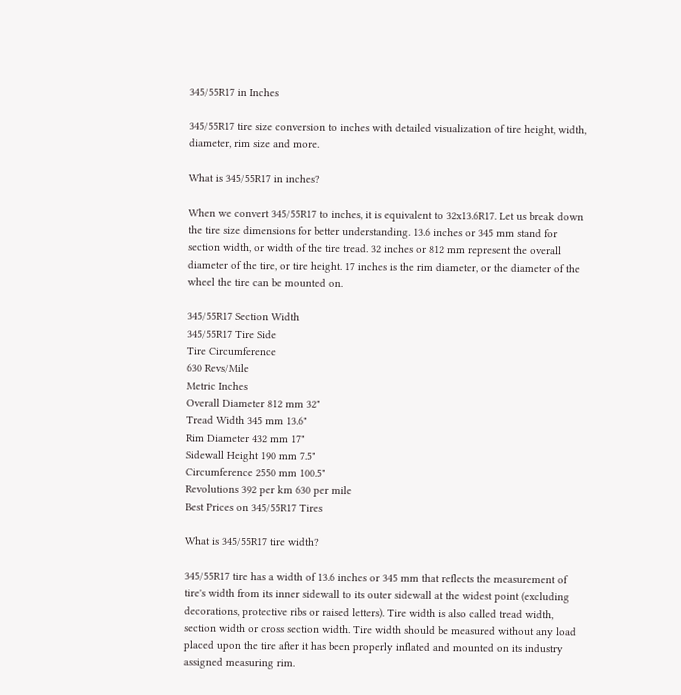345/55R17 in Inches

345/55R17 tire size conversion to inches with detailed visualization of tire height, width, diameter, rim size and more.

What is 345/55R17 in inches?

When we convert 345/55R17 to inches, it is equivalent to 32x13.6R17. Let us break down the tire size dimensions for better understanding. 13.6 inches or 345 mm stand for section width, or width of the tire tread. 32 inches or 812 mm represent the overall diameter of the tire, or tire height. 17 inches is the rim diameter, or the diameter of the wheel the tire can be mounted on.

345/55R17 Section Width
345/55R17 Tire Side
Tire Circumference
630 Revs/Mile
Metric Inches
Overall Diameter 812 mm 32"
Tread Width 345 mm 13.6"
Rim Diameter 432 mm 17"
Sidewall Height 190 mm 7.5"
Circumference 2550 mm 100.5"
Revolutions 392 per km 630 per mile
Best Prices on 345/55R17 Tires

What is 345/55R17 tire width?

345/55R17 tire has a width of 13.6 inches or 345 mm that reflects the measurement of tire's width from its inner sidewall to its outer sidewall at the widest point (excluding decorations, protective ribs or raised letters). Tire width is also called tread width, section width or cross section width. Tire width should be measured without any load placed upon the tire after it has been properly inflated and mounted on its industry assigned measuring rim.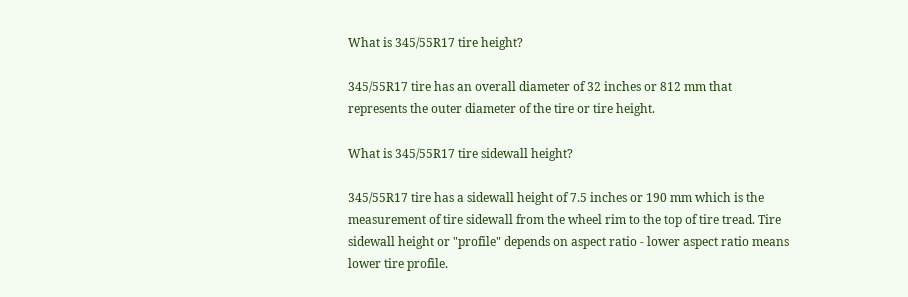What is 345/55R17 tire height?

345/55R17 tire has an overall diameter of 32 inches or 812 mm that represents the outer diameter of the tire or tire height.

What is 345/55R17 tire sidewall height?

345/55R17 tire has a sidewall height of 7.5 inches or 190 mm which is the measurement of tire sidewall from the wheel rim to the top of tire tread. Tire sidewall height or "profile" depends on aspect ratio - lower aspect ratio means lower tire profile.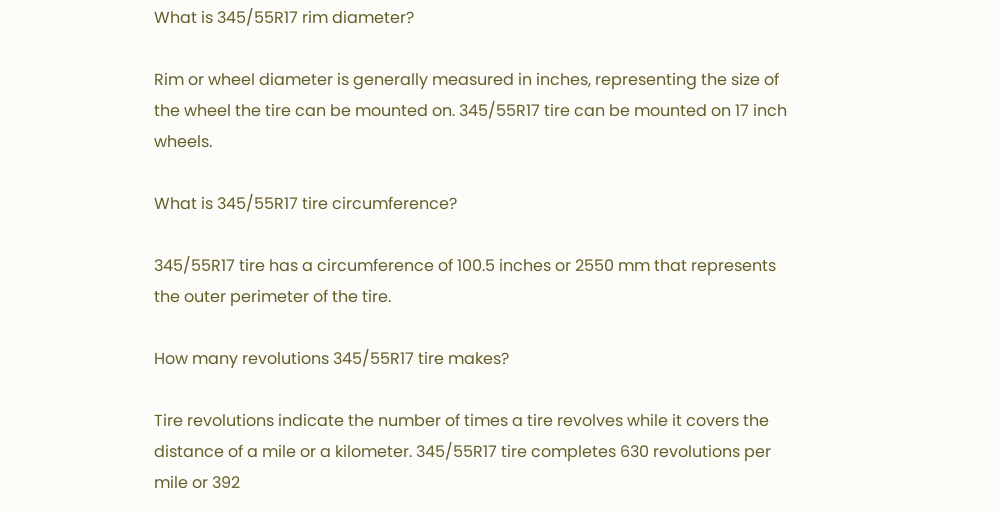What is 345/55R17 rim diameter?

Rim or wheel diameter is generally measured in inches, representing the size of the wheel the tire can be mounted on. 345/55R17 tire can be mounted on 17 inch wheels.

What is 345/55R17 tire circumference?

345/55R17 tire has a circumference of 100.5 inches or 2550 mm that represents the outer perimeter of the tire.

How many revolutions 345/55R17 tire makes?

Tire revolutions indicate the number of times a tire revolves while it covers the distance of a mile or a kilometer. 345/55R17 tire completes 630 revolutions per mile or 392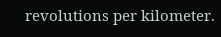revolutions per kilometer.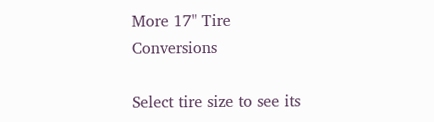More 17" Tire Conversions

Select tire size to see its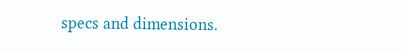specs and dimensions.